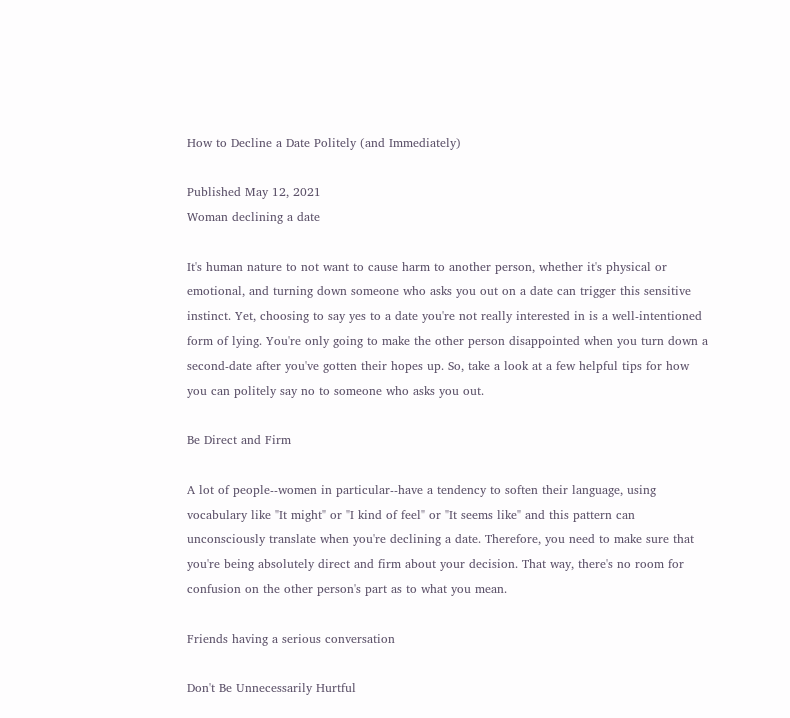How to Decline a Date Politely (and Immediately)

Published May 12, 2021
Woman declining a date

It's human nature to not want to cause harm to another person, whether it's physical or emotional, and turning down someone who asks you out on a date can trigger this sensitive instinct. Yet, choosing to say yes to a date you're not really interested in is a well-intentioned form of lying. You're only going to make the other person disappointed when you turn down a second-date after you've gotten their hopes up. So, take a look at a few helpful tips for how you can politely say no to someone who asks you out.

Be Direct and Firm

A lot of people--women in particular--have a tendency to soften their language, using vocabulary like "It might" or "I kind of feel" or "It seems like" and this pattern can unconsciously translate when you're declining a date. Therefore, you need to make sure that you're being absolutely direct and firm about your decision. That way, there's no room for confusion on the other person's part as to what you mean.

Friends having a serious conversation

Don't Be Unnecessarily Hurtful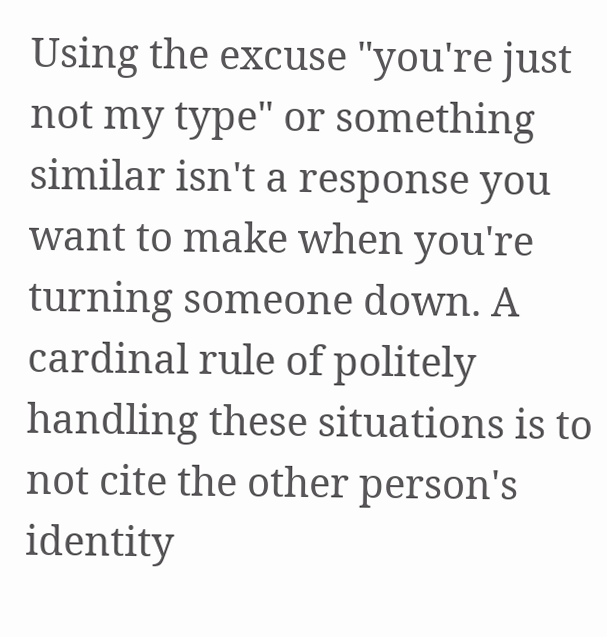Using the excuse "you're just not my type" or something similar isn't a response you want to make when you're turning someone down. A cardinal rule of politely handling these situations is to not cite the other person's identity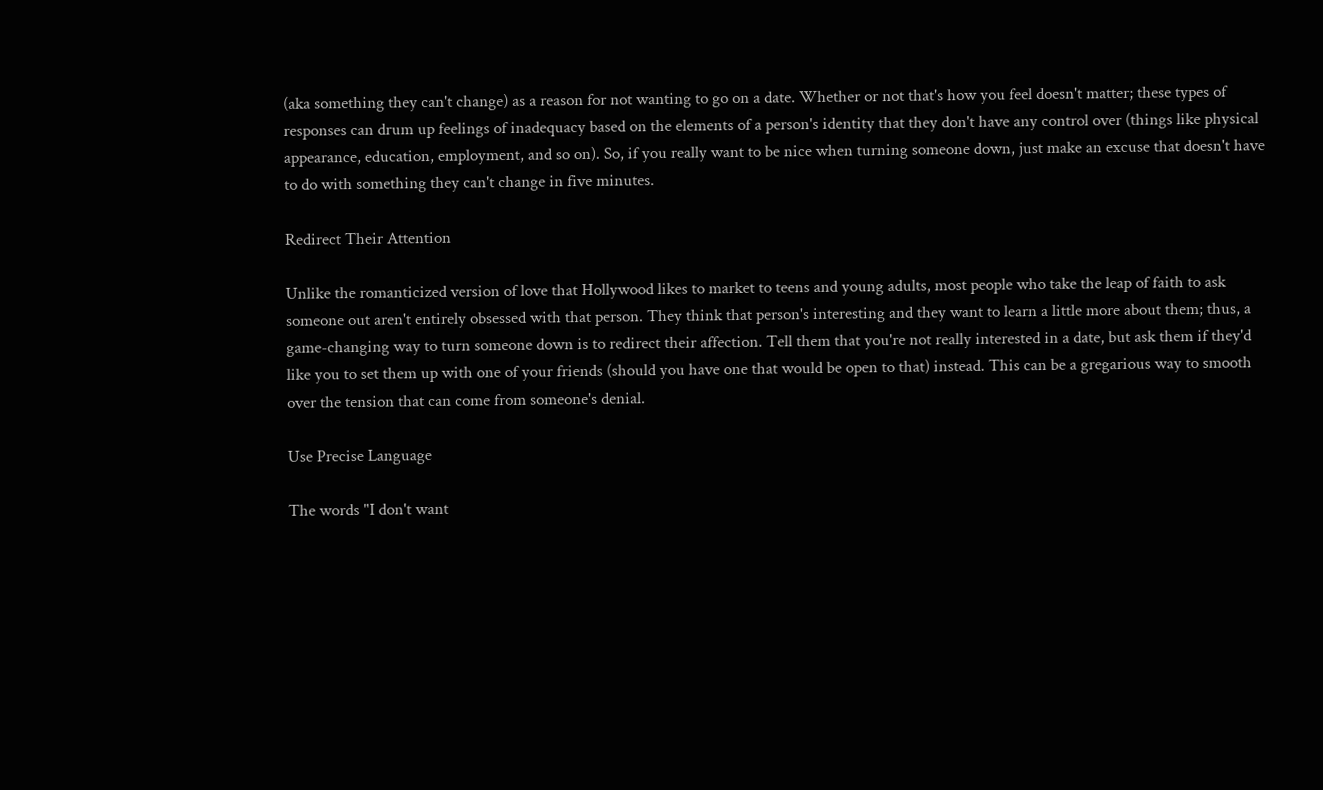(aka something they can't change) as a reason for not wanting to go on a date. Whether or not that's how you feel doesn't matter; these types of responses can drum up feelings of inadequacy based on the elements of a person's identity that they don't have any control over (things like physical appearance, education, employment, and so on). So, if you really want to be nice when turning someone down, just make an excuse that doesn't have to do with something they can't change in five minutes.

Redirect Their Attention

Unlike the romanticized version of love that Hollywood likes to market to teens and young adults, most people who take the leap of faith to ask someone out aren't entirely obsessed with that person. They think that person's interesting and they want to learn a little more about them; thus, a game-changing way to turn someone down is to redirect their affection. Tell them that you're not really interested in a date, but ask them if they'd like you to set them up with one of your friends (should you have one that would be open to that) instead. This can be a gregarious way to smooth over the tension that can come from someone's denial.

Use Precise Language

The words "I don't want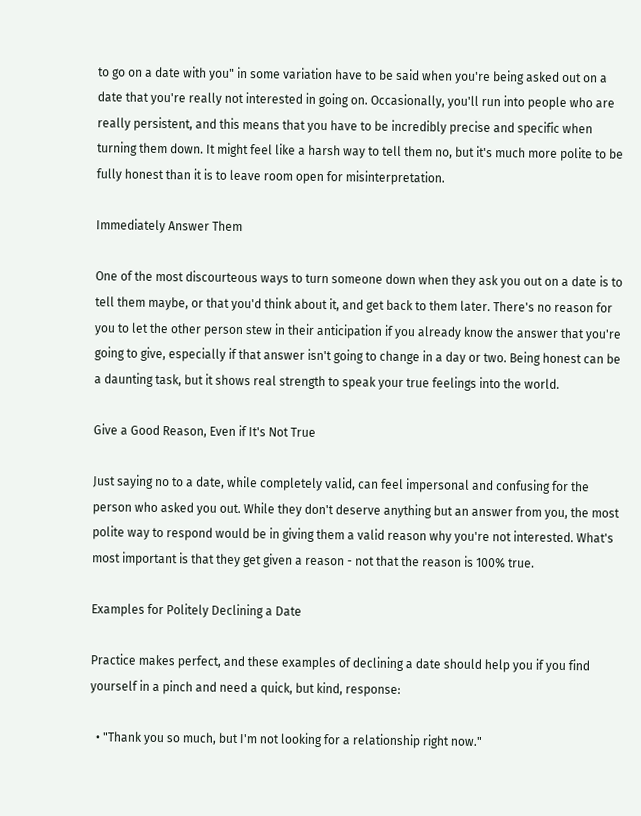to go on a date with you" in some variation have to be said when you're being asked out on a date that you're really not interested in going on. Occasionally, you'll run into people who are really persistent, and this means that you have to be incredibly precise and specific when turning them down. It might feel like a harsh way to tell them no, but it's much more polite to be fully honest than it is to leave room open for misinterpretation.

Immediately Answer Them

One of the most discourteous ways to turn someone down when they ask you out on a date is to tell them maybe, or that you'd think about it, and get back to them later. There's no reason for you to let the other person stew in their anticipation if you already know the answer that you're going to give, especially if that answer isn't going to change in a day or two. Being honest can be a daunting task, but it shows real strength to speak your true feelings into the world.

Give a Good Reason, Even if It's Not True

Just saying no to a date, while completely valid, can feel impersonal and confusing for the person who asked you out. While they don't deserve anything but an answer from you, the most polite way to respond would be in giving them a valid reason why you're not interested. What's most important is that they get given a reason - not that the reason is 100% true.

Examples for Politely Declining a Date

Practice makes perfect, and these examples of declining a date should help you if you find yourself in a pinch and need a quick, but kind, response:

  • "Thank you so much, but I'm not looking for a relationship right now."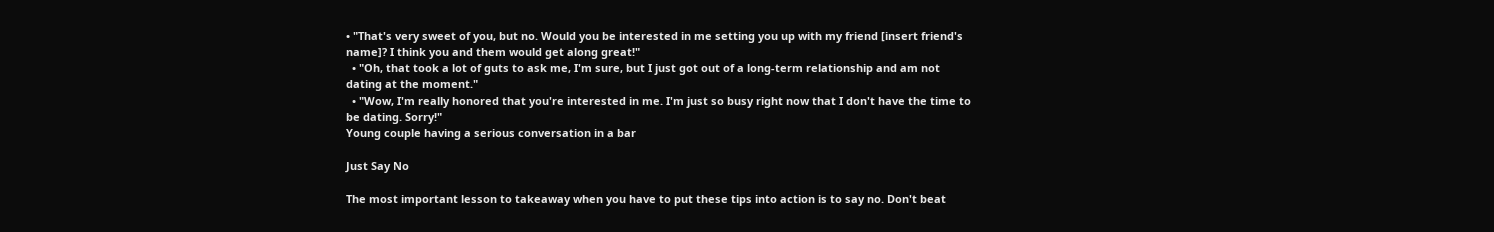• "That's very sweet of you, but no. Would you be interested in me setting you up with my friend [insert friend's name]? I think you and them would get along great!"
  • "Oh, that took a lot of guts to ask me, I'm sure, but I just got out of a long-term relationship and am not dating at the moment."
  • "Wow, I'm really honored that you're interested in me. I'm just so busy right now that I don't have the time to be dating. Sorry!"
Young couple having a serious conversation in a bar

Just Say No

The most important lesson to takeaway when you have to put these tips into action is to say no. Don't beat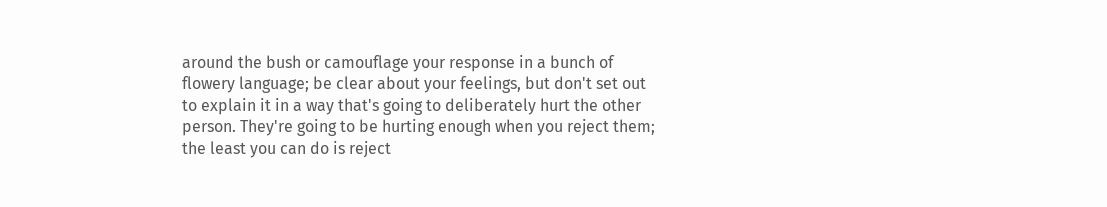around the bush or camouflage your response in a bunch of flowery language; be clear about your feelings, but don't set out to explain it in a way that's going to deliberately hurt the other person. They're going to be hurting enough when you reject them; the least you can do is reject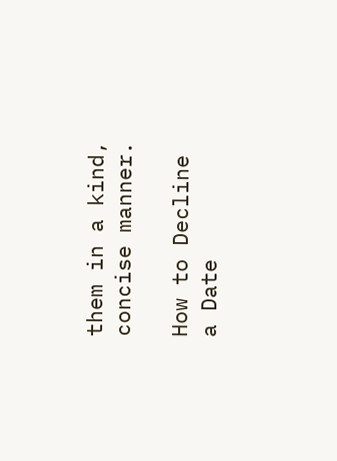them in a kind, concise manner.

How to Decline a Date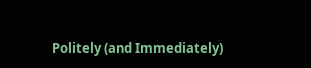Politely (and Immediately)